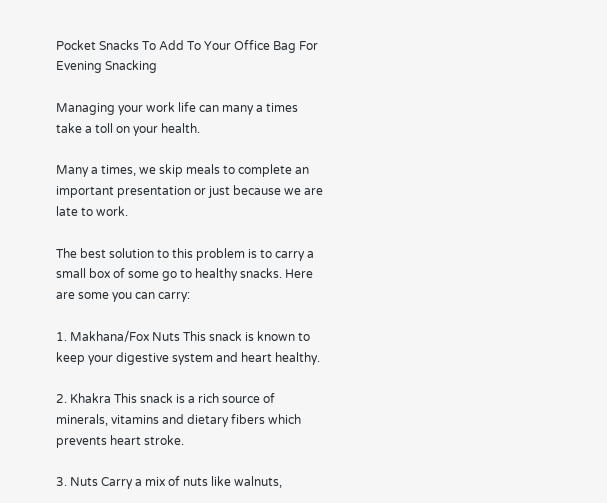Pocket Snacks To Add To Your Office Bag For Evening Snacking

Managing your work life can many a times take a toll on your health.

Many a times, we skip meals to complete an important presentation or just because we are late to work.

The best solution to this problem is to carry a small box of some go to healthy snacks. Here are some you can carry:

1. Makhana/Fox Nuts This snack is known to keep your digestive system and heart healthy.

2. Khakra This snack is a rich source of minerals, vitamins and dietary fibers which prevents heart stroke.

3. Nuts Carry a mix of nuts like walnuts,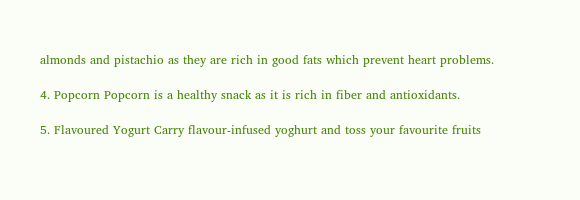almonds and pistachio as they are rich in good fats which prevent heart problems.

4. Popcorn Popcorn is a healthy snack as it is rich in fiber and antioxidants.

5. Flavoured Yogurt Carry flavour-infused yoghurt and toss your favourite fruits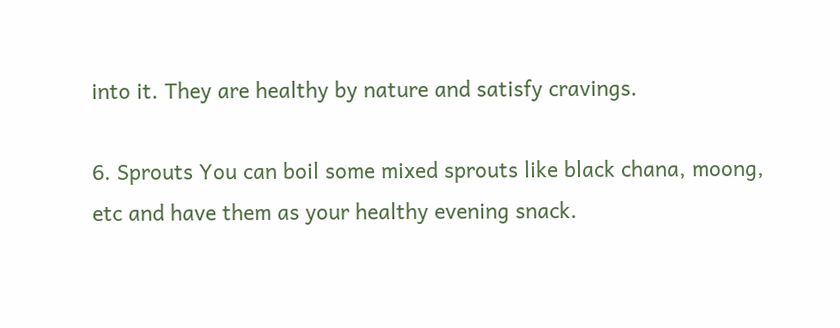into it. They are healthy by nature and satisfy cravings.

6. Sprouts You can boil some mixed sprouts like black chana, moong, etc and have them as your healthy evening snack.